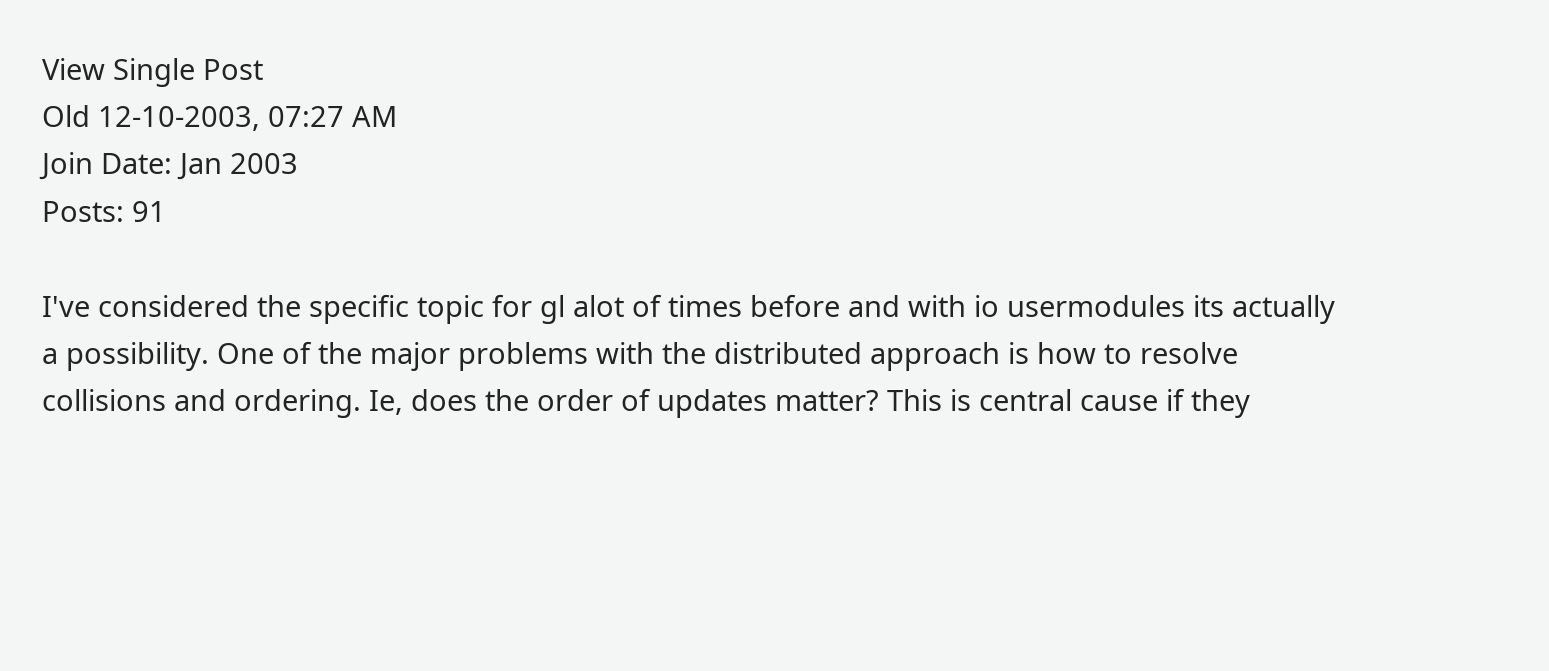View Single Post
Old 12-10-2003, 07:27 AM
Join Date: Jan 2003
Posts: 91

I've considered the specific topic for gl alot of times before and with io usermodules its actually a possibility. One of the major problems with the distributed approach is how to resolve collisions and ordering. Ie, does the order of updates matter? This is central cause if they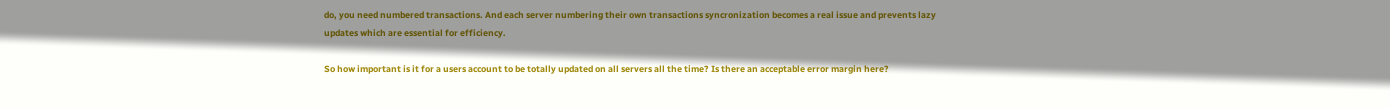do, you need numbered transactions. And each server numbering their own transactions syncronization becomes a real issue and prevents lazy updates which are essential for efficiency.

So how important is it for a users account to be totally updated on all servers all the time? Is there an acceptable error margin here?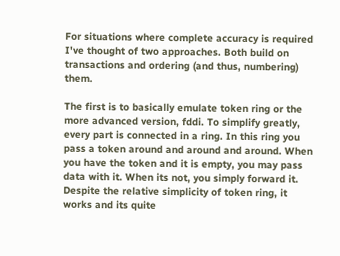For situations where complete accuracy is required I've thought of two approaches. Both build on transactions and ordering (and thus, numbering) them.

The first is to basically emulate token ring or the more advanced version, fddi. To simplify greatly, every part is connected in a ring. In this ring you pass a token around and around and around. When you have the token and it is empty, you may pass data with it. When its not, you simply forward it.
Despite the relative simplicity of token ring, it works and its quite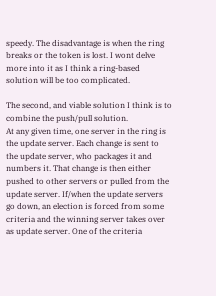speedy. The disadvantage is when the ring breaks or the token is lost. I wont delve more into it as I think a ring-based solution will be too complicated.

The second, and viable solution I think is to combine the push/pull solution.
At any given time, one server in the ring is the update server. Each change is sent to the update server, who packages it and numbers it. That change is then either pushed to other servers or pulled from the update server. If/when the update servers go down, an election is forced from some criteria and the winning server takes over as update server. One of the criteria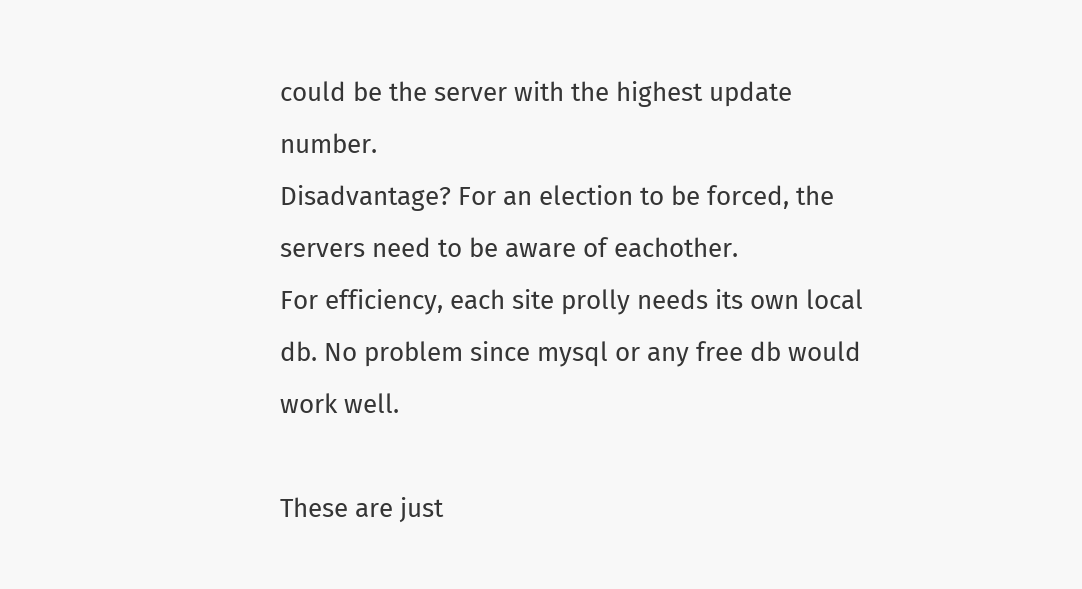could be the server with the highest update number.
Disadvantage? For an election to be forced, the servers need to be aware of eachother.
For efficiency, each site prolly needs its own local db. No problem since mysql or any free db would work well.

These are just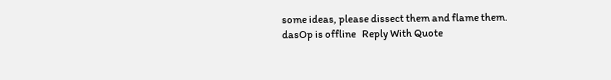some ideas, please dissect them and flame them.
dasOp is offline   Reply With Quote